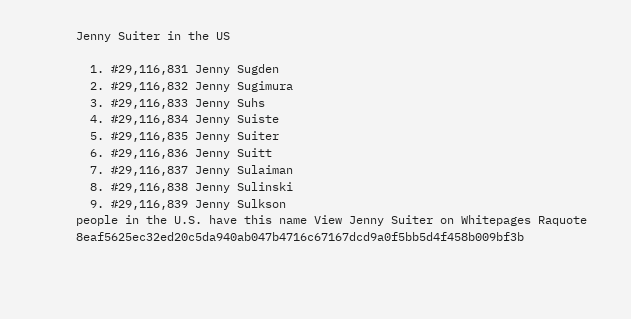Jenny Suiter in the US

  1. #29,116,831 Jenny Sugden
  2. #29,116,832 Jenny Sugimura
  3. #29,116,833 Jenny Suhs
  4. #29,116,834 Jenny Suiste
  5. #29,116,835 Jenny Suiter
  6. #29,116,836 Jenny Suitt
  7. #29,116,837 Jenny Sulaiman
  8. #29,116,838 Jenny Sulinski
  9. #29,116,839 Jenny Sulkson
people in the U.S. have this name View Jenny Suiter on Whitepages Raquote 8eaf5625ec32ed20c5da940ab047b4716c67167dcd9a0f5bb5d4f458b009bf3b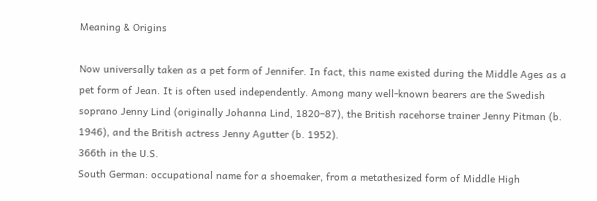Meaning & Origins

Now universally taken as a pet form of Jennifer. In fact, this name existed during the Middle Ages as a pet form of Jean. It is often used independently. Among many well-known bearers are the Swedish soprano Jenny Lind (originally Johanna Lind, 1820–87), the British racehorse trainer Jenny Pitman (b. 1946), and the British actress Jenny Agutter (b. 1952).
366th in the U.S.
South German: occupational name for a shoemaker, from a metathesized form of Middle High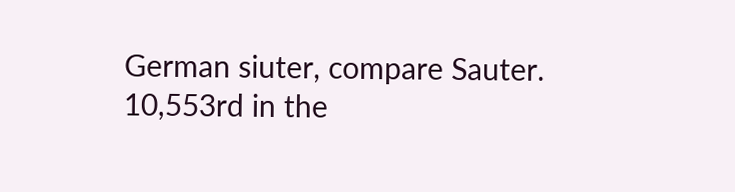German siuter, compare Sauter.
10,553rd in the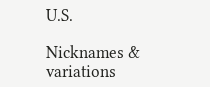U.S.

Nicknames & variations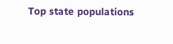Top state populations